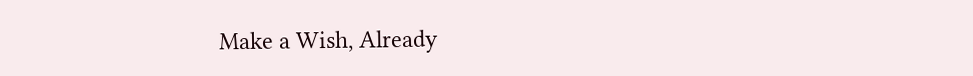Make a Wish, Already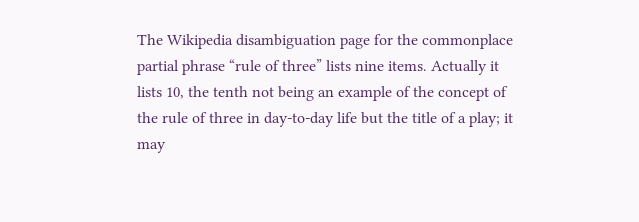The Wikipedia disambiguation page for the commonplace partial phrase “rule of three” lists nine items. Actually it lists 10, the tenth not being an example of the concept of the rule of three in day-to-day life but the title of a play; it may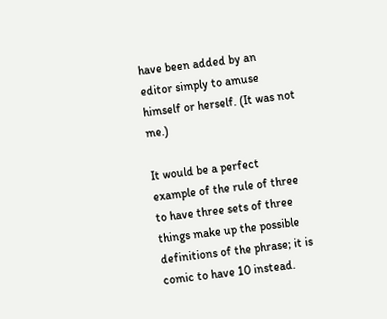have been added by an editor simply to amuse himself or herself. (It was not me.)

It would be a perfect example of the rule of three to have three sets of three things make up the possible definitions of the phrase; it is comic to have 10 instead.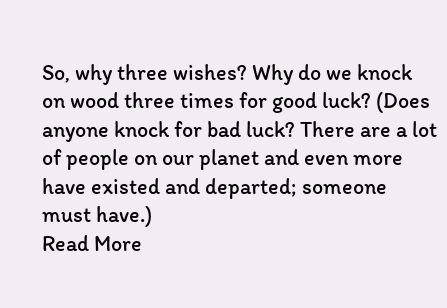So, why three wishes? Why do we knock on wood three times for good luck? (Does anyone knock for bad luck? There are a lot of people on our planet and even more have existed and departed; someone must have.)
Read More